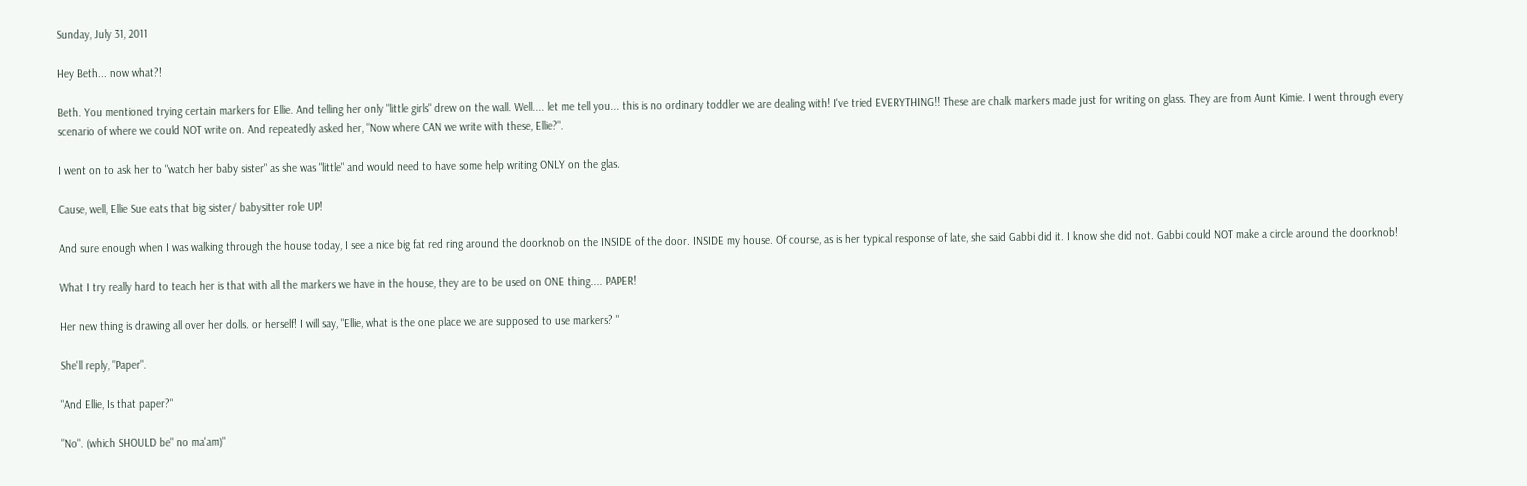Sunday, July 31, 2011

Hey Beth... now what?!

Beth. You mentioned trying certain markers for Ellie. And telling her only "little girls" drew on the wall. Well.... let me tell you... this is no ordinary toddler we are dealing with! I've tried EVERYTHING!! These are chalk markers made just for writing on glass. They are from Aunt Kimie. I went through every scenario of where we could NOT write on. And repeatedly asked her, "Now where CAN we write with these, Ellie?".

I went on to ask her to "watch her baby sister" as she was "little" and would need to have some help writing ONLY on the glas.

Cause, well, Ellie Sue eats that big sister/ babysitter role UP!

And sure enough when I was walking through the house today, I see a nice big fat red ring around the doorknob on the INSIDE of the door. INSIDE my house. Of course, as is her typical response of late, she said Gabbi did it. I know she did not. Gabbi could NOT make a circle around the doorknob!

What I try really hard to teach her is that with all the markers we have in the house, they are to be used on ONE thing.... PAPER!

Her new thing is drawing all over her dolls. or herself! I will say, "Ellie, what is the one place we are supposed to use markers? "

She'll reply, "Paper".

"And Ellie, Is that paper?"

"No". (which SHOULD be" no ma'am)"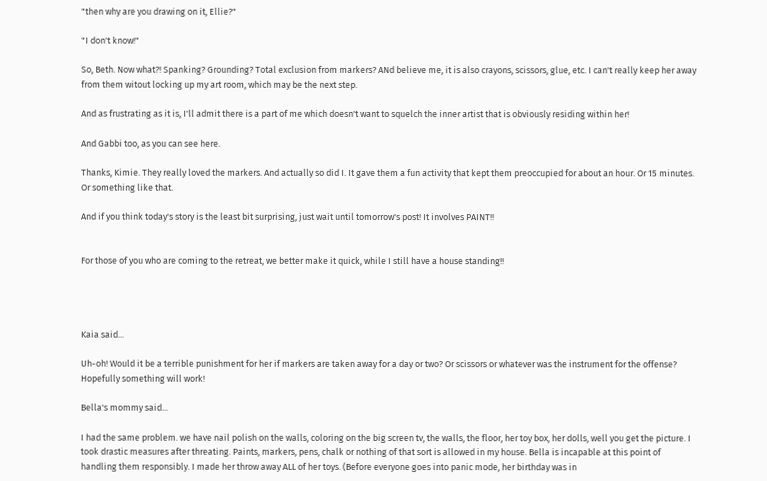"then why are you drawing on it, Ellie?"

"I don't know!"

So, Beth. Now what?! Spanking? Grounding? Total exclusion from markers? ANd believe me, it is also crayons, scissors, glue, etc. I can't really keep her away from them witout locking up my art room, which may be the next step.

And as frustrating as it is, I'll admit there is a part of me which doesn't want to squelch the inner artist that is obviously residing within her!

And Gabbi too, as you can see here.

Thanks, Kimie. They really loved the markers. And actually so did I. It gave them a fun activity that kept them preoccupied for about an hour. Or 15 minutes. Or something like that.

And if you think today's story is the least bit surprising, just wait until tomorrow's post! It involves PAINT!!


For those of you who are coming to the retreat, we better make it quick, while I still have a house standing!!




Kaia said...

Uh-oh! Would it be a terrible punishment for her if markers are taken away for a day or two? Or scissors or whatever was the instrument for the offense? Hopefully something will work!

Bella's mommy said...

I had the same problem. we have nail polish on the walls, coloring on the big screen tv, the walls, the floor, her toy box, her dolls, well you get the picture. I took drastic measures after threating. Paints, markers, pens, chalk or nothing of that sort is allowed in my house. Bella is incapable at this point of handling them responsibly. I made her throw away ALL of her toys. (Before everyone goes into panic mode, her birthday was in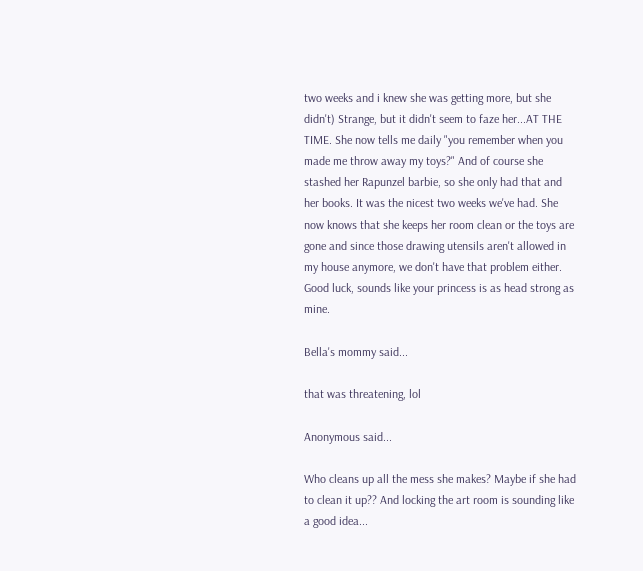two weeks and i knew she was getting more, but she didn't) Strange, but it didn't seem to faze her...AT THE TIME. She now tells me daily "you remember when you made me throw away my toys?" And of course she stashed her Rapunzel barbie, so she only had that and her books. It was the nicest two weeks we've had. She now knows that she keeps her room clean or the toys are gone and since those drawing utensils aren't allowed in my house anymore, we don't have that problem either. Good luck, sounds like your princess is as head strong as mine.

Bella's mommy said...

that was threatening, lol

Anonymous said...

Who cleans up all the mess she makes? Maybe if she had to clean it up?? And locking the art room is sounding like a good idea...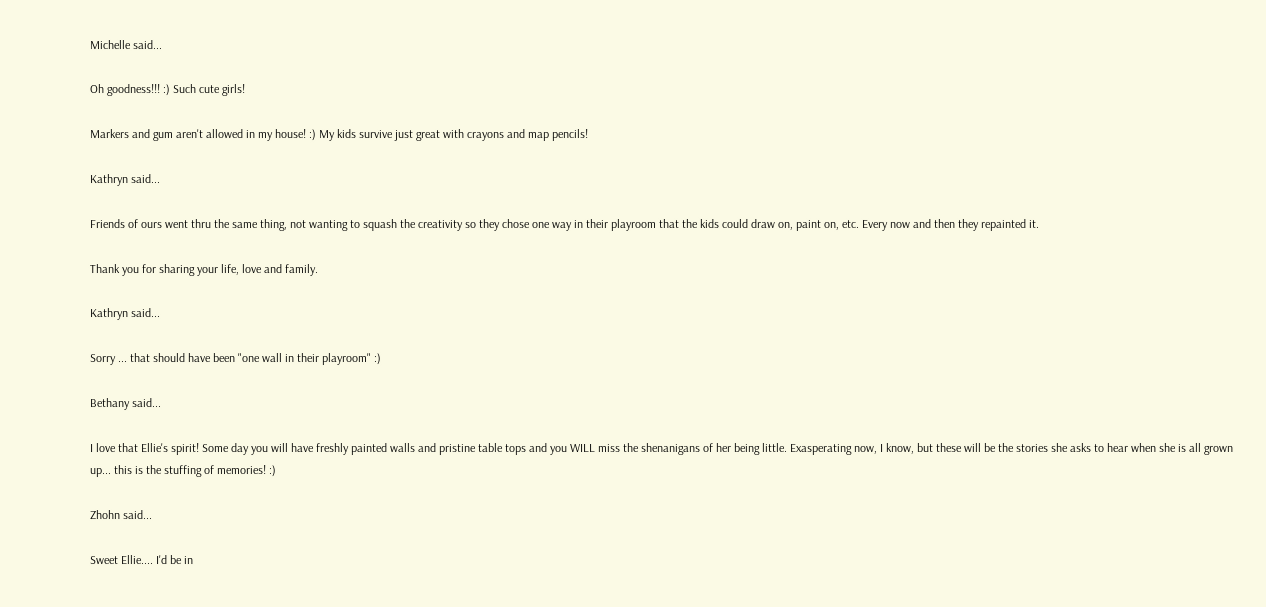Michelle said...

Oh goodness!!! :) Such cute girls!

Markers and gum aren't allowed in my house! :) My kids survive just great with crayons and map pencils!

Kathryn said...

Friends of ours went thru the same thing, not wanting to squash the creativity so they chose one way in their playroom that the kids could draw on, paint on, etc. Every now and then they repainted it.

Thank you for sharing your life, love and family.

Kathryn said...

Sorry ... that should have been "one wall in their playroom" :)

Bethany said...

I love that Ellie's spirit! Some day you will have freshly painted walls and pristine table tops and you WILL miss the shenanigans of her being little. Exasperating now, I know, but these will be the stories she asks to hear when she is all grown up... this is the stuffing of memories! :)

Zhohn said...

Sweet Ellie.... I'd be in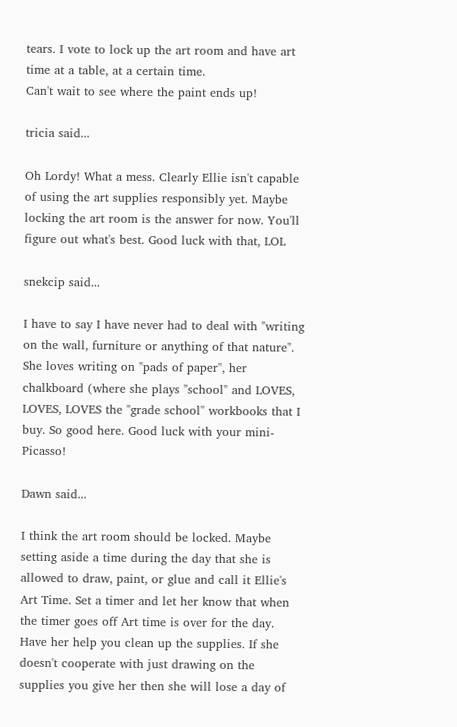tears. I vote to lock up the art room and have art time at a table, at a certain time.
Can't wait to see where the paint ends up!

tricia said...

Oh Lordy! What a mess. Clearly Ellie isn't capable of using the art supplies responsibly yet. Maybe locking the art room is the answer for now. You'll figure out what's best. Good luck with that, LOL

snekcip said...

I have to say I have never had to deal with "writing on the wall, furniture or anything of that nature". She loves writing on "pads of paper", her chalkboard (where she plays "school" and LOVES, LOVES, LOVES the "grade school" workbooks that I buy. So good here. Good luck with your mini-Picasso!

Dawn said...

I think the art room should be locked. Maybe setting aside a time during the day that she is allowed to draw, paint, or glue and call it Ellie's Art Time. Set a timer and let her know that when the timer goes off Art time is over for the day. Have her help you clean up the supplies. If she doesn't cooperate with just drawing on the supplies you give her then she will lose a day of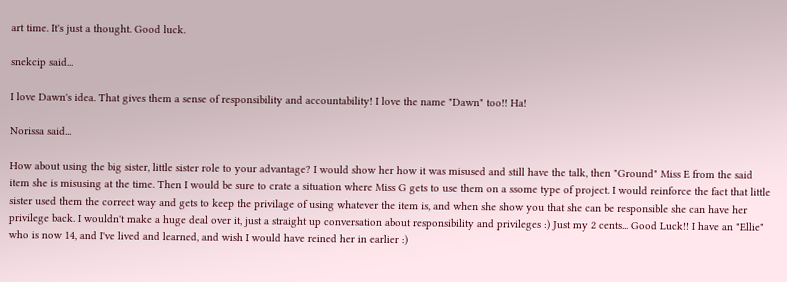art time. It's just a thought. Good luck.

snekcip said...

I love Dawn's idea. That gives them a sense of responsibility and accountability! I love the name "Dawn" too!! Ha!

Norissa said...

How about using the big sister, little sister role to your advantage? I would show her how it was misused and still have the talk, then "Ground" Miss E from the said item she is misusing at the time. Then I would be sure to crate a situation where Miss G gets to use them on a ssome type of project. I would reinforce the fact that little sister used them the correct way and gets to keep the privilage of using whatever the item is, and when she show you that she can be responsible she can have her privilege back. I wouldn't make a huge deal over it, just a straight up conversation about responsibility and privileges :) Just my 2 cents... Good Luck!! I have an "Ellie" who is now 14, and I've lived and learned, and wish I would have reined her in earlier :)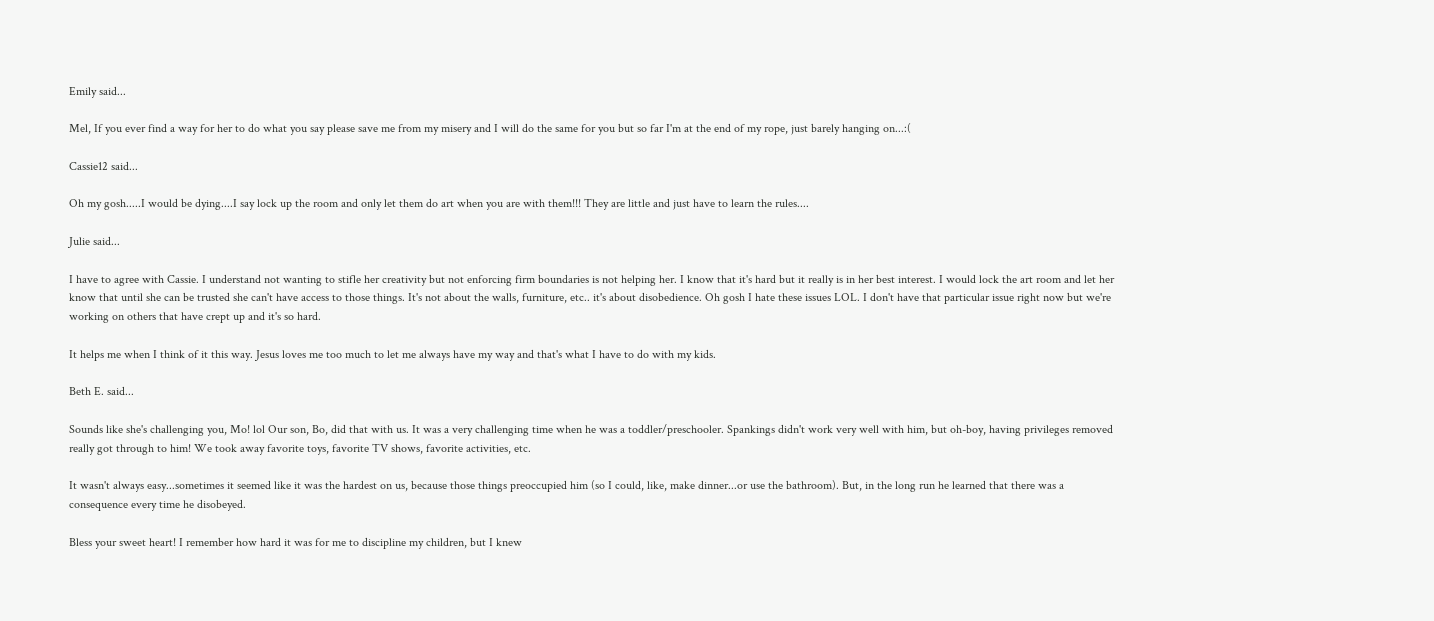Emily said...

Mel, If you ever find a way for her to do what you say please save me from my misery and I will do the same for you but so far I'm at the end of my rope, just barely hanging on...:(

Cassie12 said...

Oh my gosh.....I would be dying....I say lock up the room and only let them do art when you are with them!!! They are little and just have to learn the rules....

Julie said...

I have to agree with Cassie. I understand not wanting to stifle her creativity but not enforcing firm boundaries is not helping her. I know that it's hard but it really is in her best interest. I would lock the art room and let her know that until she can be trusted she can't have access to those things. It's not about the walls, furniture, etc.. it's about disobedience. Oh gosh I hate these issues LOL. I don't have that particular issue right now but we're working on others that have crept up and it's so hard.

It helps me when I think of it this way. Jesus loves me too much to let me always have my way and that's what I have to do with my kids.

Beth E. said...

Sounds like she's challenging you, Mo! lol Our son, Bo, did that with us. It was a very challenging time when he was a toddler/preschooler. Spankings didn't work very well with him, but oh-boy, having privileges removed really got through to him! We took away favorite toys, favorite TV shows, favorite activities, etc.

It wasn't always easy...sometimes it seemed like it was the hardest on us, because those things preoccupied him (so I could, like, make dinner...or use the bathroom). But, in the long run he learned that there was a consequence every time he disobeyed.

Bless your sweet heart! I remember how hard it was for me to discipline my children, but I knew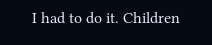I had to do it. Children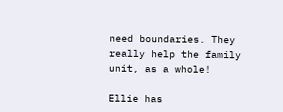need boundaries. They really help the family unit, as a whole!

Ellie has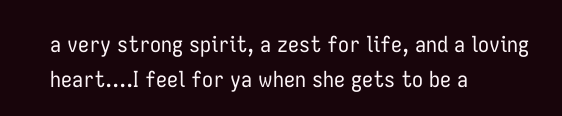a very strong spirit, a zest for life, and a loving heart....I feel for ya when she gets to be a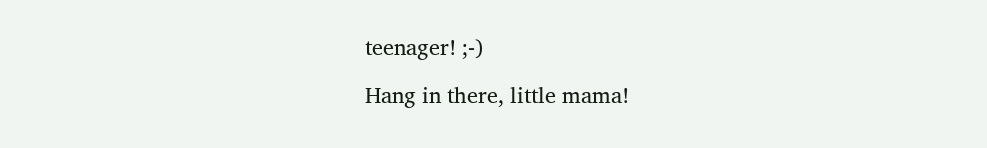teenager! ;-)

Hang in there, little mama!